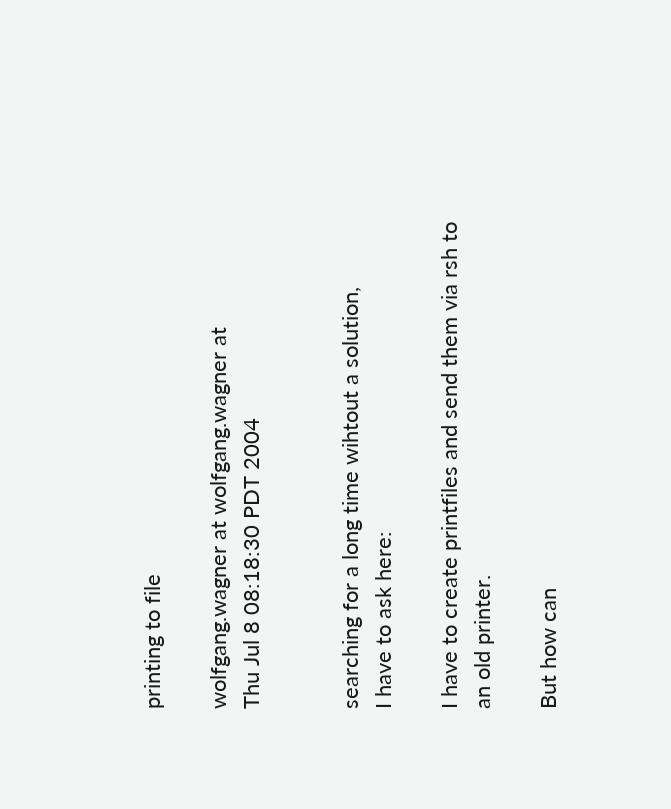printing to file

wolfgang.wagner at wolfgang.wagner at
Thu Jul 8 08:18:30 PDT 2004


searching for a long time wihtout a solution,
I have to ask here:

I have to create printfiles and send them via rsh to an old printer.

But how can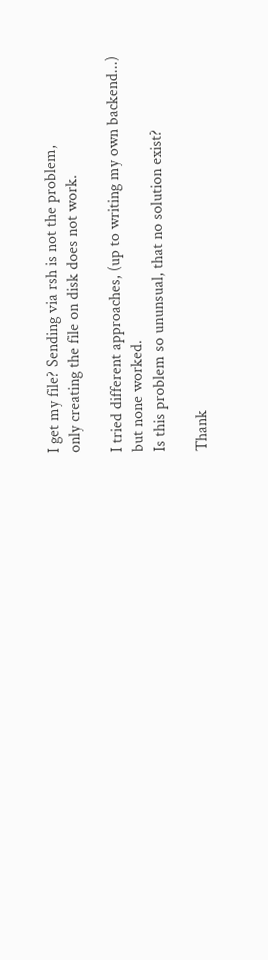I get my file? Sending via rsh is not the problem,
only creating the file on disk does not work.

I tried different approaches, (up to writing my own backend...)
but none worked.
Is this problem so ununsual, that no solution exist?

Thank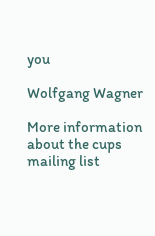you

Wolfgang Wagner

More information about the cups mailing list